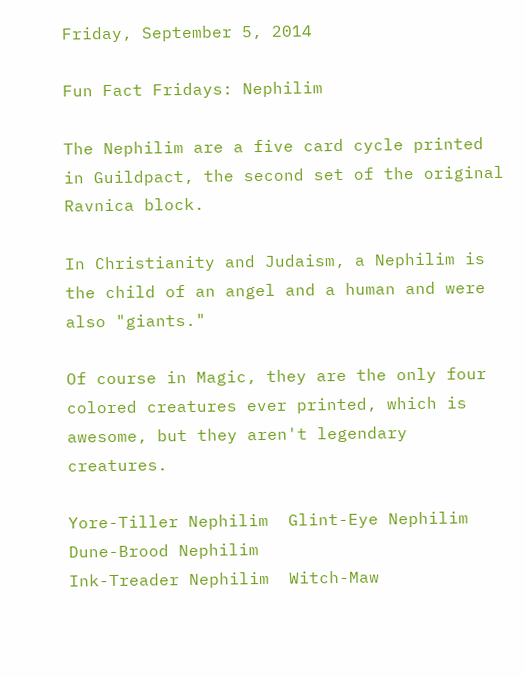Friday, September 5, 2014

Fun Fact Fridays: Nephilim

The Nephilim are a five card cycle printed in Guildpact, the second set of the original Ravnica block.

In Christianity and Judaism, a Nephilim is the child of an angel and a human and were also "giants."

Of course in Magic, they are the only four colored creatures ever printed, which is awesome, but they aren't legendary creatures.

Yore-Tiller Nephilim  Glint-Eye Nephilim  Dune-Brood Nephilim
Ink-Treader Nephilim  Witch-Maw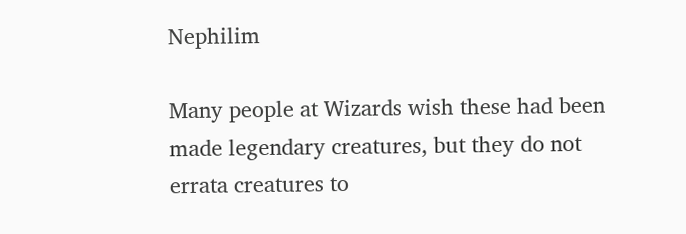Nephilim

Many people at Wizards wish these had been made legendary creatures, but they do not errata creatures to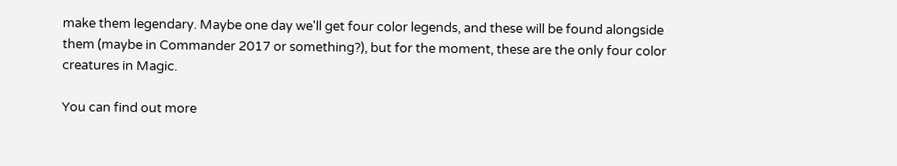make them legendary. Maybe one day we'll get four color legends, and these will be found alongside them (maybe in Commander 2017 or something?), but for the moment, these are the only four color creatures in Magic.

You can find out more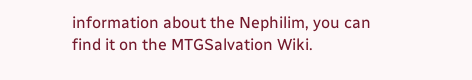information about the Nephilim, you can find it on the MTGSalvation Wiki.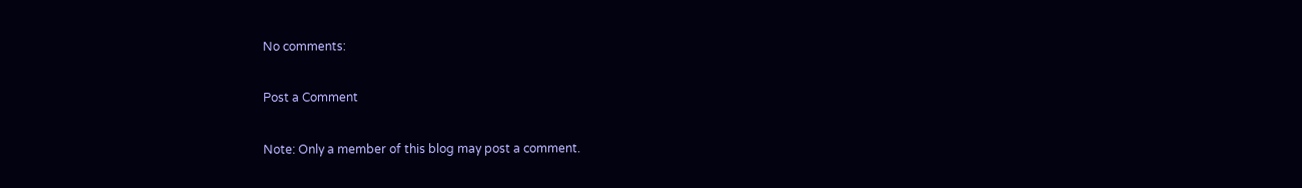No comments:

Post a Comment

Note: Only a member of this blog may post a comment.